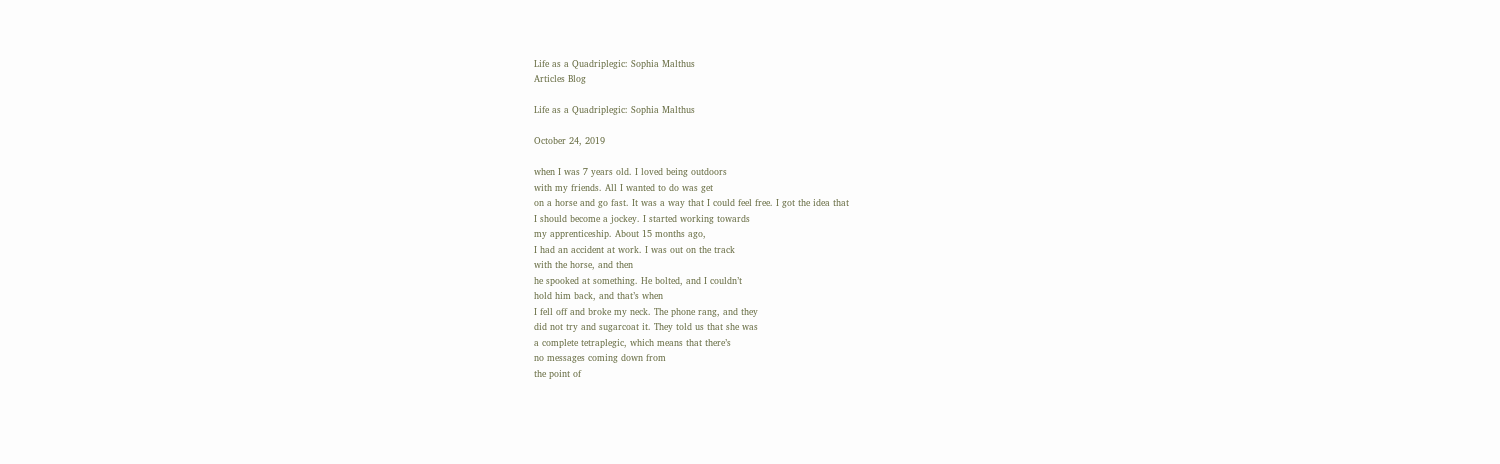Life as a Quadriplegic: Sophia Malthus
Articles Blog

Life as a Quadriplegic: Sophia Malthus

October 24, 2019

when I was 7 years old. I loved being outdoors
with my friends. All I wanted to do was get
on a horse and go fast. It was a way that I could feel free. I got the idea that
I should become a jockey. I started working towards
my apprenticeship. About 15 months ago,
I had an accident at work. I was out on the track
with the horse, and then
he spooked at something. He bolted, and I couldn’t
hold him back, and that’s when
I fell off and broke my neck. The phone rang, and they
did not try and sugarcoat it. They told us that she was
a complete tetraplegic, which means that there’s
no messages coming down from
the point of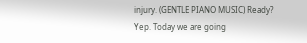injury. (GENTLE PIANO MUSIC) Ready?
Yep. Today we are going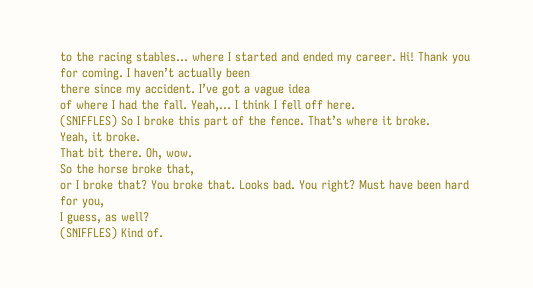to the racing stables… where I started and ended my career. Hi! Thank you for coming. I haven’t actually been
there since my accident. I’ve got a vague idea
of where I had the fall. Yeah,… I think I fell off here.
(SNIFFLES) So I broke this part of the fence. That’s where it broke.
Yeah, it broke.
That bit there. Oh, wow.
So the horse broke that,
or I broke that? You broke that. Looks bad. You right? Must have been hard for you,
I guess, as well?
(SNIFFLES) Kind of.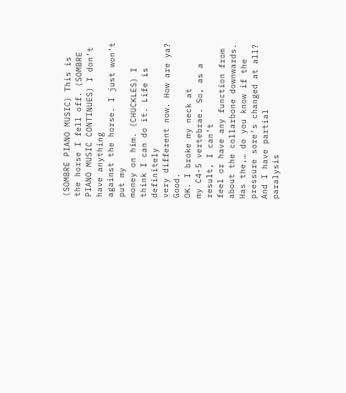(SOMBRE PIANO MUSIC) This is the horse I fell off. (SOMBRE PIANO MUSIC CONTINUES) I don’t have anything
against the horse. I just won’t put my
money on him. (CHUCKLES) I think I can do it. Life is definitely
very different now. How are ya? Good.
OK. I broke my neck at
my C4-5 vertebrae. So, as a result, I can’t
feel or have any function from
about the collarbone downwards. Has the,… do you know if the
pressure sore’s changed at all? And I have partial
paralysis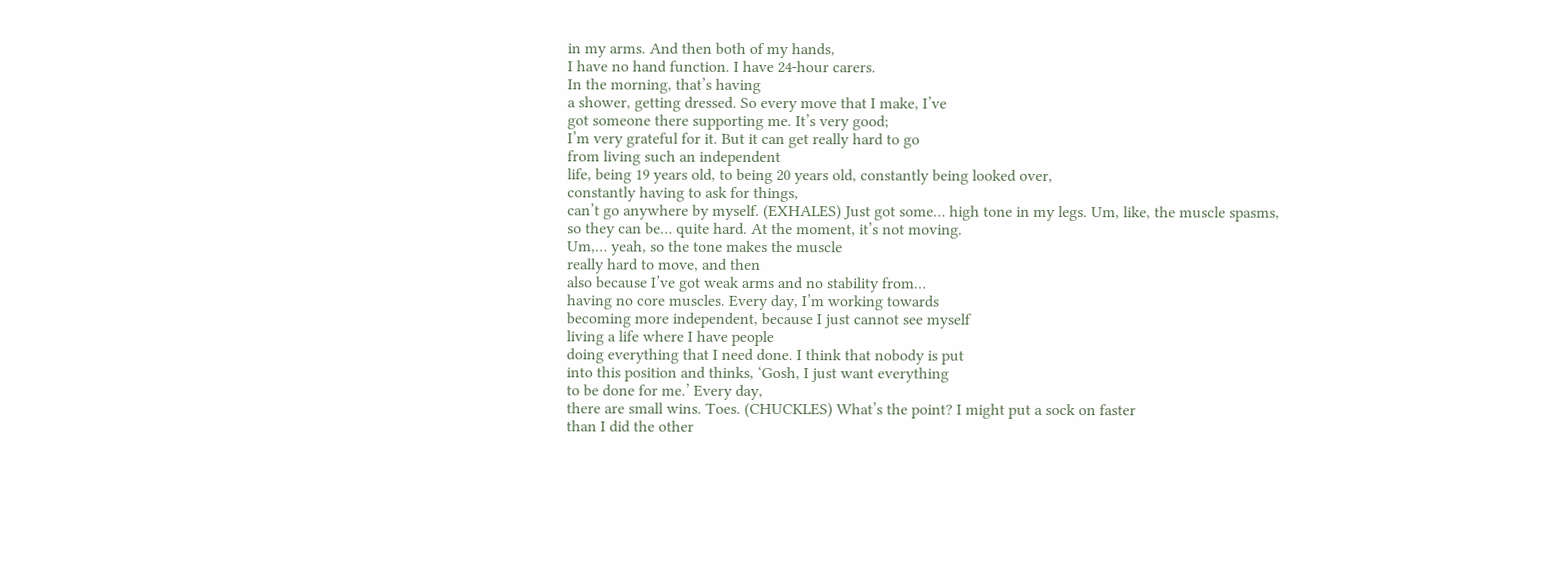in my arms. And then both of my hands,
I have no hand function. I have 24-hour carers.
In the morning, that’s having
a shower, getting dressed. So every move that I make, I’ve
got someone there supporting me. It’s very good;
I’m very grateful for it. But it can get really hard to go
from living such an independent
life, being 19 years old, to being 20 years old, constantly being looked over,
constantly having to ask for things,
can’t go anywhere by myself. (EXHALES) Just got some… high tone in my legs. Um, like, the muscle spasms,
so they can be… quite hard. At the moment, it’s not moving.
Um,… yeah, so the tone makes the muscle
really hard to move, and then
also because I’ve got weak arms and no stability from…
having no core muscles. Every day, I’m working towards
becoming more independent, because I just cannot see myself
living a life where I have people
doing everything that I need done. I think that nobody is put
into this position and thinks, ‘Gosh, I just want everything
to be done for me.’ Every day,
there are small wins. Toes. (CHUCKLES) What’s the point? I might put a sock on faster
than I did the other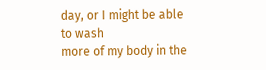day, or I might be able to wash
more of my body in the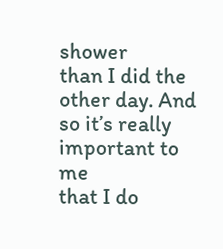shower
than I did the other day. And so it’s really important to me
that I do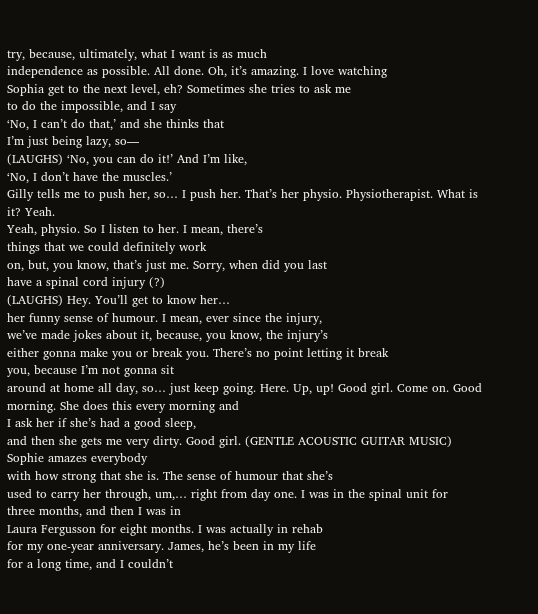try, because, ultimately, what I want is as much
independence as possible. All done. Oh, it’s amazing. I love watching
Sophia get to the next level, eh? Sometimes she tries to ask me
to do the impossible, and I say
‘No, I can’t do that,’ and she thinks that
I’m just being lazy, so—
(LAUGHS) ‘No, you can do it!’ And I’m like,
‘No, I don’t have the muscles.’
Gilly tells me to push her, so… I push her. That’s her physio. Physiotherapist. What is it? Yeah.
Yeah, physio. So I listen to her. I mean, there’s
things that we could definitely work
on, but, you know, that’s just me. Sorry, when did you last
have a spinal cord injury (?)
(LAUGHS) Hey. You’ll get to know her…
her funny sense of humour. I mean, ever since the injury,
we’ve made jokes about it, because, you know, the injury’s
either gonna make you or break you. There’s no point letting it break
you, because I’m not gonna sit
around at home all day, so… just keep going. Here. Up, up! Good girl. Come on. Good morning. She does this every morning and
I ask her if she’s had a good sleep,
and then she gets me very dirty. Good girl. (GENTLE ACOUSTIC GUITAR MUSIC) Sophie amazes everybody
with how strong that she is. The sense of humour that she’s
used to carry her through, um,… right from day one. I was in the spinal unit for
three months, and then I was in
Laura Fergusson for eight months. I was actually in rehab
for my one-year anniversary. James, he’s been in my life
for a long time, and I couldn’t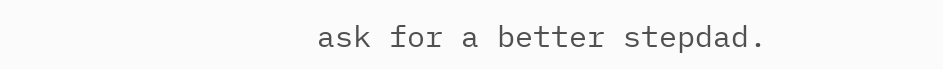ask for a better stepdad.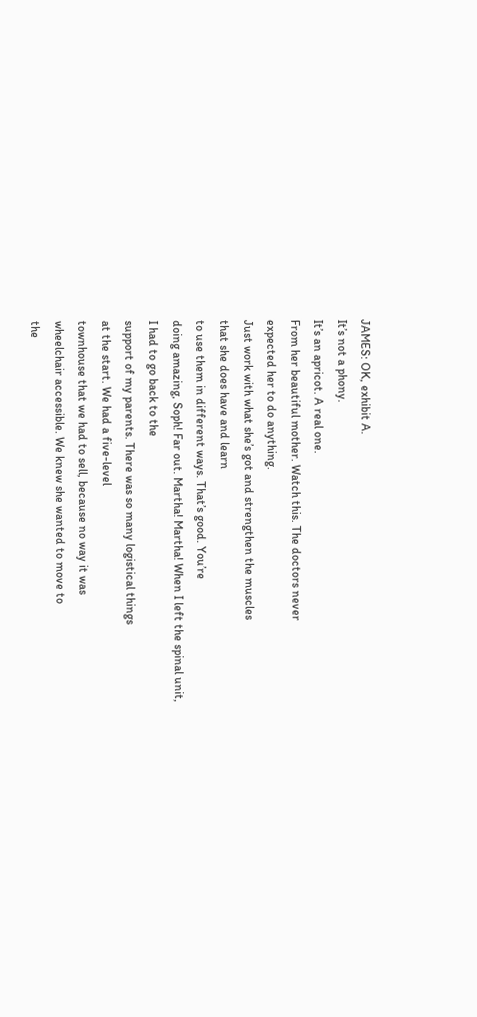JAMES: OK, exhibit A.
It’s not a phony.
It’s an apricot. A real one.
From her beautiful mother. Watch this. The doctors never
expected her to do anything.
Just work with what she’s got and strengthen the muscles
that she does have and learn
to use them in different ways. That’s good. You’re
doing amazing, Soph! Far out. Martha! Martha! When I left the spinal unit,
I had to go back to the
support of my parents. There was so many logistical things
at the start. We had a five-level
townhouse that we had to sell, because no way it was
wheelchair accessible. We knew she wanted to move to
the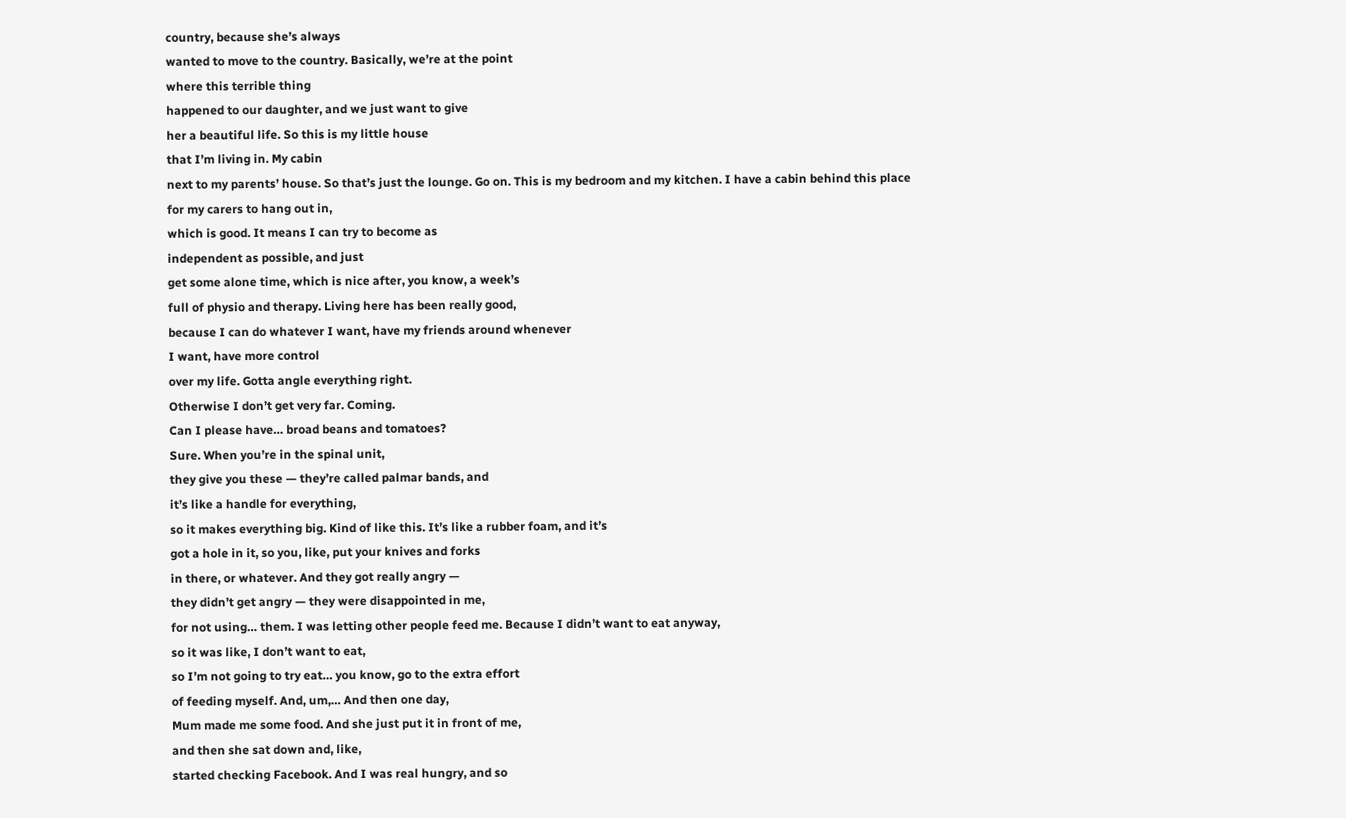country, because she’s always
wanted to move to the country. Basically, we’re at the point
where this terrible thing
happened to our daughter, and we just want to give
her a beautiful life. So this is my little house
that I’m living in. My cabin
next to my parents’ house. So that’s just the lounge. Go on. This is my bedroom and my kitchen. I have a cabin behind this place
for my carers to hang out in,
which is good. It means I can try to become as
independent as possible, and just
get some alone time, which is nice after, you know, a week’s
full of physio and therapy. Living here has been really good,
because I can do whatever I want, have my friends around whenever
I want, have more control
over my life. Gotta angle everything right.
Otherwise I don’t get very far. Coming.
Can I please have… broad beans and tomatoes?
Sure. When you’re in the spinal unit,
they give you these — they’re called palmar bands, and
it’s like a handle for everything,
so it makes everything big. Kind of like this. It’s like a rubber foam, and it’s
got a hole in it, so you, like, put your knives and forks
in there, or whatever. And they got really angry —
they didn’t get angry — they were disappointed in me,
for not using… them. I was letting other people feed me. Because I didn’t want to eat anyway,
so it was like, I don’t want to eat,
so I’m not going to try eat… you know, go to the extra effort
of feeding myself. And, um,… And then one day,
Mum made me some food. And she just put it in front of me,
and then she sat down and, like,
started checking Facebook. And I was real hungry, and so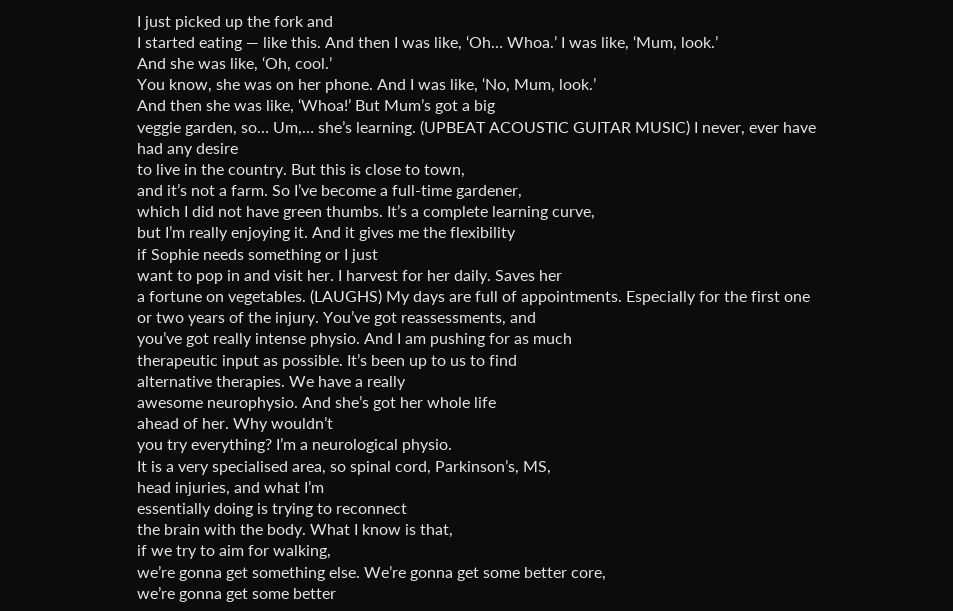I just picked up the fork and
I started eating — like this. And then I was like, ‘Oh… Whoa.’ I was like, ‘Mum, look.’
And she was like, ‘Oh, cool.’
You know, she was on her phone. And I was like, ‘No, Mum, look.’
And then she was like, ‘Whoa!’ But Mum’s got a big
veggie garden, so… Um,… she’s learning. (UPBEAT ACOUSTIC GUITAR MUSIC) I never, ever have had any desire
to live in the country. But this is close to town,
and it’s not a farm. So I’ve become a full-time gardener,
which I did not have green thumbs. It’s a complete learning curve,
but I’m really enjoying it. And it gives me the flexibility
if Sophie needs something or I just
want to pop in and visit her. I harvest for her daily. Saves her
a fortune on vegetables. (LAUGHS) My days are full of appointments. Especially for the first one
or two years of the injury. You’ve got reassessments, and
you’ve got really intense physio. And I am pushing for as much
therapeutic input as possible. It’s been up to us to find
alternative therapies. We have a really
awesome neurophysio. And she’s got her whole life
ahead of her. Why wouldn’t
you try everything? I’m a neurological physio.
It is a very specialised area, so spinal cord, Parkinson’s, MS,
head injuries, and what I’m
essentially doing is trying to reconnect
the brain with the body. What I know is that,
if we try to aim for walking,
we’re gonna get something else. We’re gonna get some better core,
we’re gonna get some better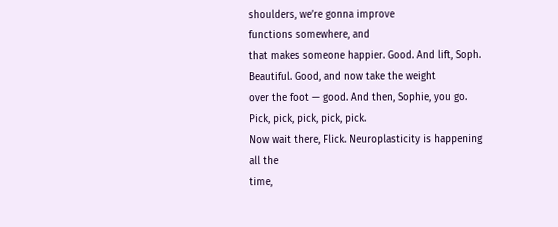shoulders, we’re gonna improve
functions somewhere, and
that makes someone happier. Good. And lift, Soph. Beautiful. Good, and now take the weight
over the foot — good. And then, Sophie, you go.
Pick, pick, pick, pick, pick.
Now wait there, Flick. Neuroplasticity is happening all the
time,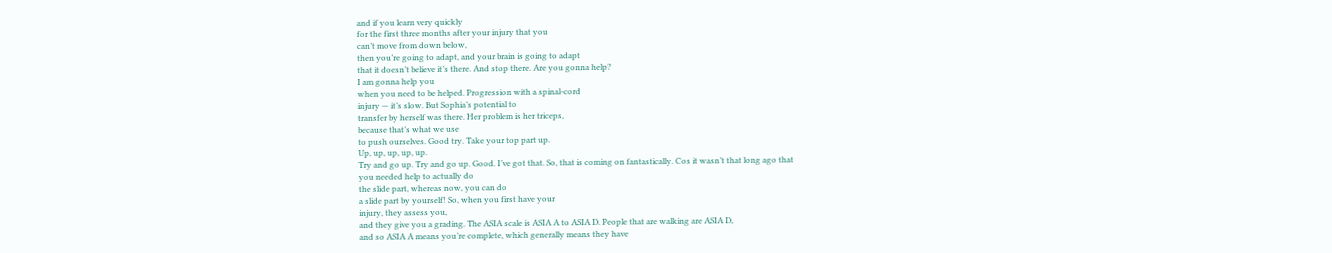and if you learn very quickly
for the first three months after your injury that you
can’t move from down below,
then you’re going to adapt, and your brain is going to adapt
that it doesn’t believe it’s there. And stop there. Are you gonna help?
I am gonna help you
when you need to be helped. Progression with a spinal-cord
injury — it’s slow. But Sophia’s potential to
transfer by herself was there. Her problem is her triceps,
because that’s what we use
to push ourselves. Good try. Take your top part up.
Up, up, up, up, up.
Try and go up. Try and go up. Good. I’ve got that. So, that is coming on fantastically. Cos it wasn’t that long ago that
you needed help to actually do
the slide part, whereas now, you can do
a slide part by yourself! So, when you first have your
injury, they assess you,
and they give you a grading. The ASIA scale is ASIA A to ASIA D. People that are walking are ASIA D,
and so ASIA A means you’re complete, which generally means they have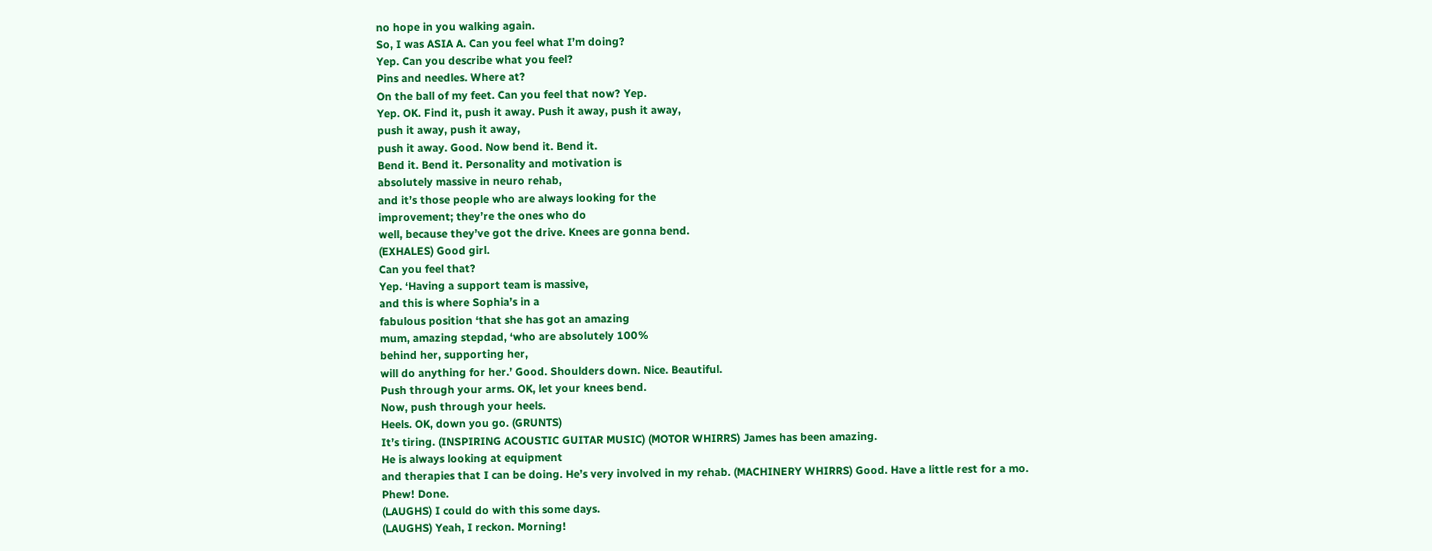no hope in you walking again.
So, I was ASIA A. Can you feel what I’m doing?
Yep. Can you describe what you feel?
Pins and needles. Where at?
On the ball of my feet. Can you feel that now? Yep.
Yep. OK. Find it, push it away. Push it away, push it away,
push it away, push it away,
push it away. Good. Now bend it. Bend it.
Bend it. Bend it. Personality and motivation is
absolutely massive in neuro rehab,
and it’s those people who are always looking for the
improvement; they’re the ones who do
well, because they’ve got the drive. Knees are gonna bend.
(EXHALES) Good girl.
Can you feel that?
Yep. ‘Having a support team is massive,
and this is where Sophia’s in a
fabulous position ‘that she has got an amazing
mum, amazing stepdad, ‘who are absolutely 100%
behind her, supporting her,
will do anything for her.’ Good. Shoulders down. Nice. Beautiful.
Push through your arms. OK, let your knees bend.
Now, push through your heels.
Heels. OK, down you go. (GRUNTS)
It’s tiring. (INSPIRING ACOUSTIC GUITAR MUSIC) (MOTOR WHIRRS) James has been amazing.
He is always looking at equipment
and therapies that I can be doing. He’s very involved in my rehab. (MACHINERY WHIRRS) Good. Have a little rest for a mo.
Phew! Done.
(LAUGHS) I could do with this some days.
(LAUGHS) Yeah, I reckon. Morning!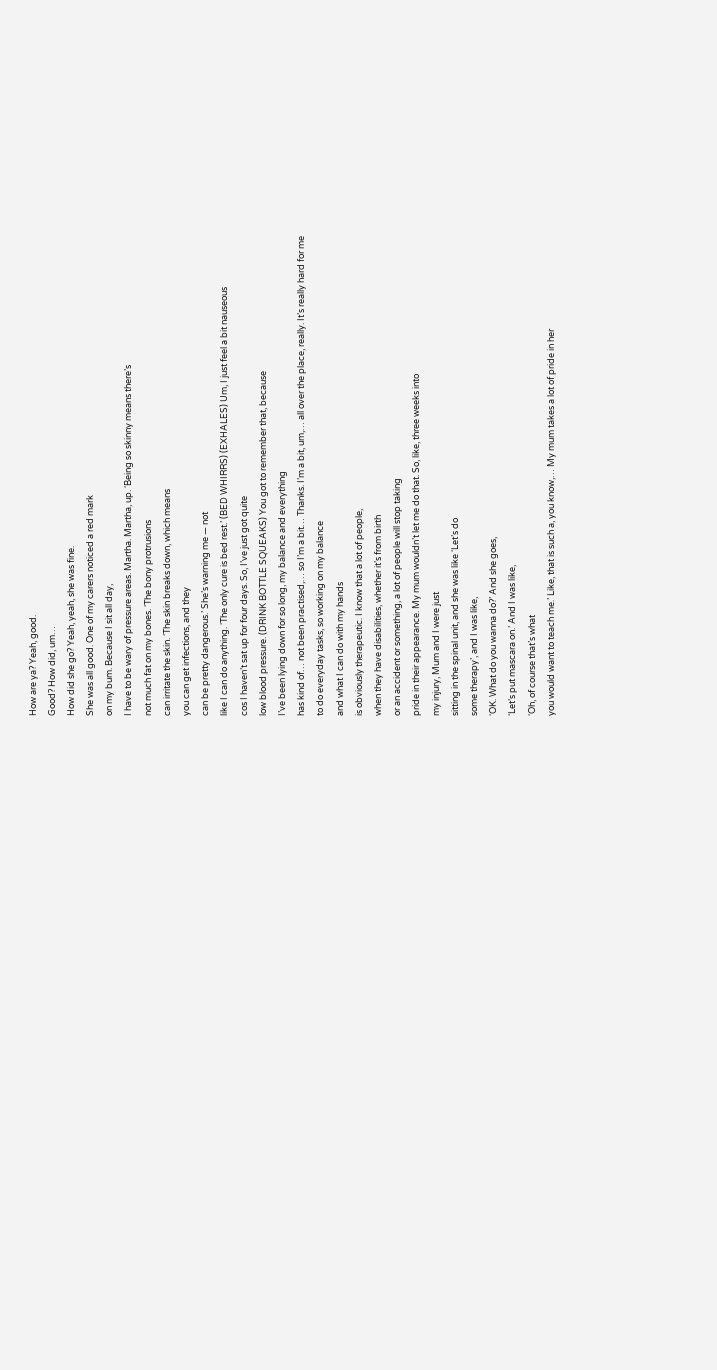How are ya? Yeah, good.
Good? How did, um…
How did she go? Yeah, yeah, she was fine.
She was all good. One of my carers noticed a red mark
on my bum. Because I sit all day,
I have to be wary of pressure areas. Martha. Martha, up. ‘Being so skinny means there’s
not much fat on my bones. ‘The bony protrusions
can irritate the skin. ‘The skin breaks down, which means
you can get infections, and they
can be pretty dangerous.’ She’s warning me — not
like I can do anything. ‘The only cure is bed rest.’ (BED WHIRRS) (EXHALES) Um, I just feel a bit nauseous
cos I haven’t sat up for four days. So, I’ve just got quite
low blood pressure. (DRINK BOTTLE SQUEAKS) You got to remember that, because
I’ve been lying down for so long, my balance and everything
has kind of… not been practised,… so I’m a bit… Thanks. I’m a bit, um,… all over the place, really. It’s really hard for me
to do everyday tasks, so working on my balance
and what I can do with my hands
is obviously therapeutic. I know that a lot of people,
when they have disabilities, whether it’s from birth
or an accident or something, a lot of people will stop taking
pride in their appearance. My mum wouldn’t let me do that. So, like, three weeks into
my injury, Mum and I were just
sitting in the spinal unit, and she was like ‘Let’s do
some therapy’, and I was like,
‘OK. What do you wanna do?’ And she goes,
‘Let’s put mascara on.’ And I was like,
‘Oh, of course that’s what
you would want to teach me.’ Like, that is such a, you know,… My mum takes a lot of pride in her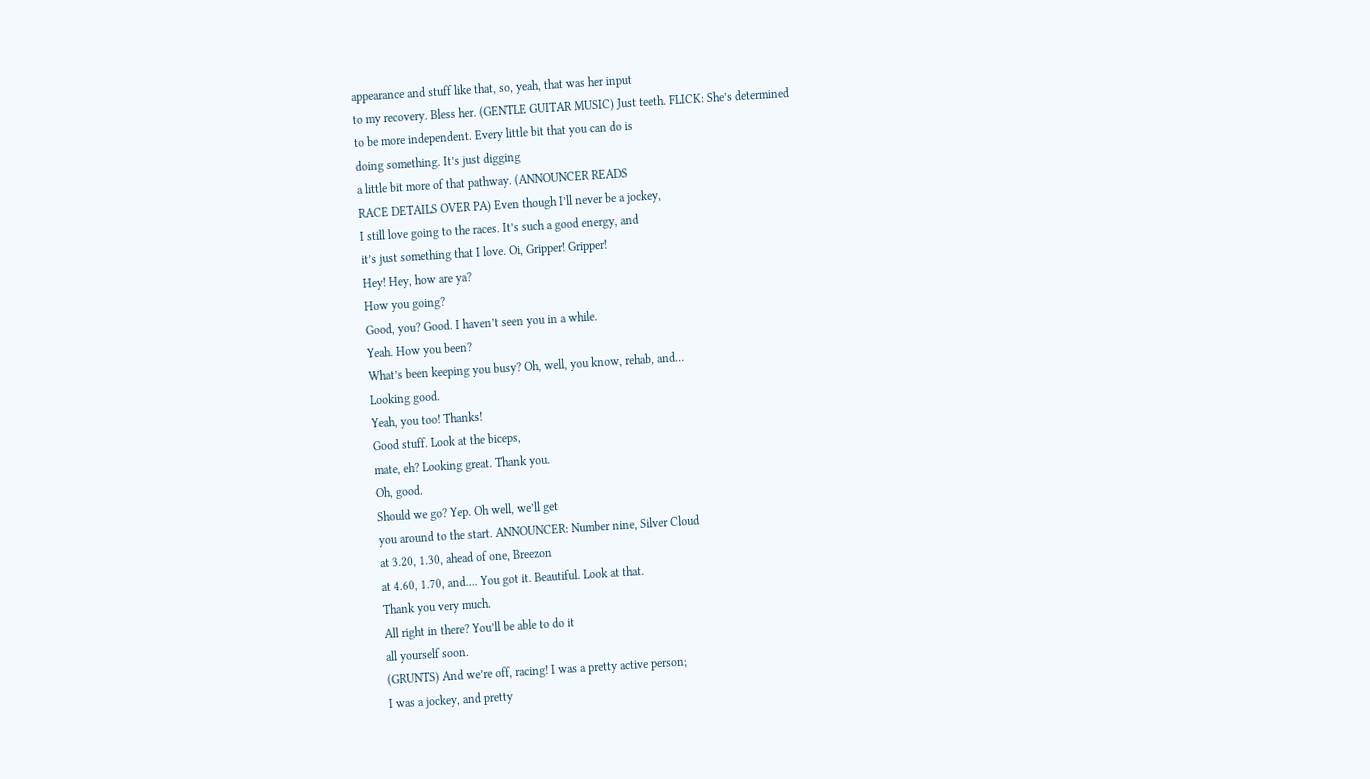appearance and stuff like that, so, yeah, that was her input
to my recovery. Bless her. (GENTLE GUITAR MUSIC) Just teeth. FLICK: She’s determined
to be more independent. Every little bit that you can do is
doing something. It’s just digging
a little bit more of that pathway. (ANNOUNCER READS
RACE DETAILS OVER PA) Even though I’ll never be a jockey,
I still love going to the races. It’s such a good energy, and
it’s just something that I love. Oi, Gripper! Gripper!
Hey! Hey, how are ya?
How you going?
Good, you? Good. I haven’t seen you in a while.
Yeah. How you been?
What’s been keeping you busy? Oh, well, you know, rehab, and…
Looking good.
Yeah, you too! Thanks!
Good stuff. Look at the biceps,
mate, eh? Looking great. Thank you.
Oh, good.
Should we go? Yep. Oh well, we’ll get
you around to the start. ANNOUNCER: Number nine, Silver Cloud
at 3.20, 1.30, ahead of one, Breezon
at 4.60, 1.70, and…. You got it. Beautiful. Look at that.
Thank you very much.
All right in there? You’ll be able to do it
all yourself soon.
(GRUNTS) And we’re off, racing! I was a pretty active person;
I was a jockey, and pretty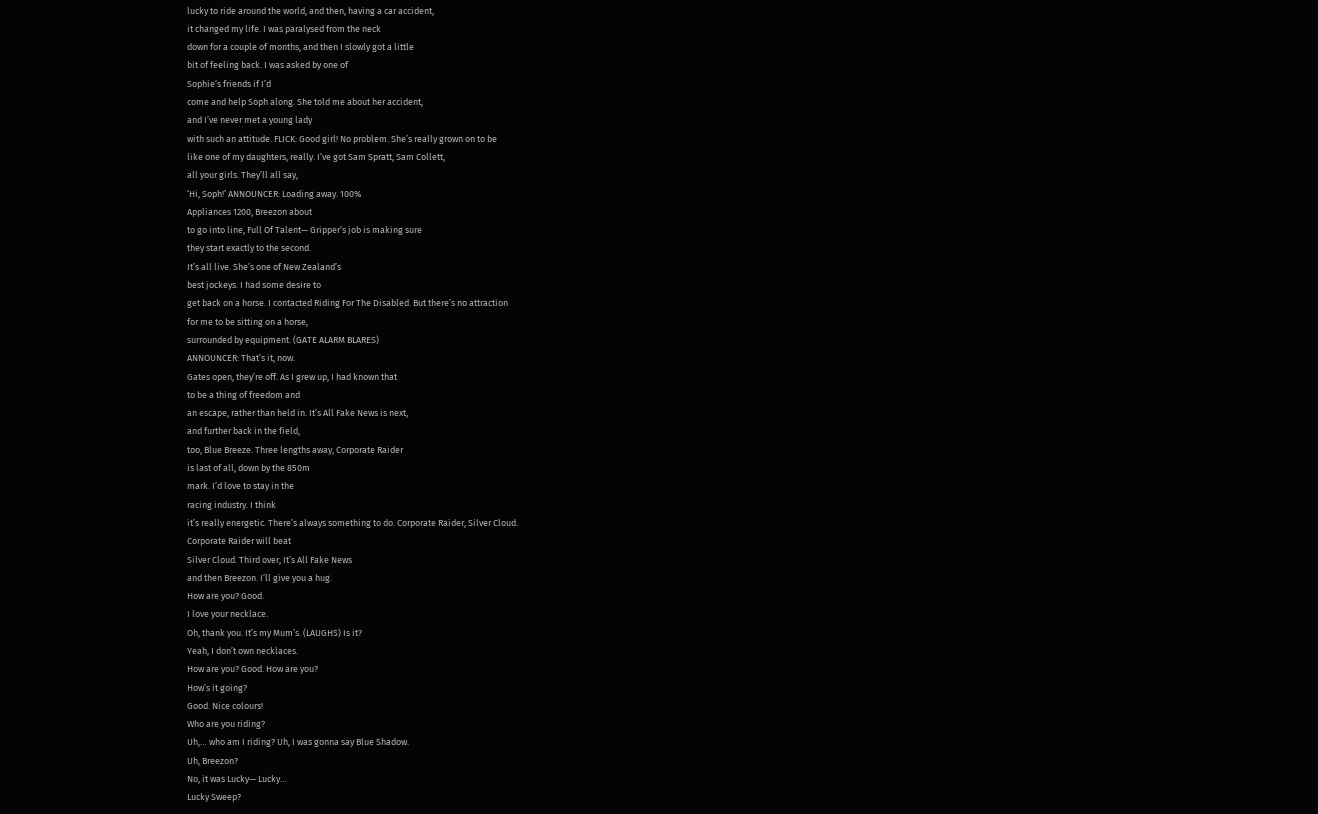lucky to ride around the world, and then, having a car accident,
it changed my life. I was paralysed from the neck
down for a couple of months, and then I slowly got a little
bit of feeling back. I was asked by one of
Sophie’s friends if I’d
come and help Soph along. She told me about her accident,
and I’ve never met a young lady
with such an attitude. FLICK: Good girl! No problem. She’s really grown on to be
like one of my daughters, really. I’ve got Sam Spratt, Sam Collett,
all your girls. They’ll all say,
‘Hi, Soph!’ ANNOUNCER: Loading away. 100%
Appliances 1200, Breezon about
to go into line, Full Of Talent— Gripper’s job is making sure
they start exactly to the second.
It’s all live. She’s one of New Zealand’s
best jockeys. I had some desire to
get back on a horse. I contacted Riding For The Disabled. But there’s no attraction
for me to be sitting on a horse,
surrounded by equipment. (GATE ALARM BLARES)
ANNOUNCER: That’s it, now.
Gates open, they’re off. As I grew up, I had known that
to be a thing of freedom and
an escape, rather than held in. It’s All Fake News is next,
and further back in the field,
too, Blue Breeze. Three lengths away, Corporate Raider
is last of all, down by the 850m
mark. I’d love to stay in the
racing industry. I think
it’s really energetic. There’s always something to do. Corporate Raider, Silver Cloud.
Corporate Raider will beat
Silver Cloud. Third over, It’s All Fake News
and then Breezon. I’ll give you a hug.
How are you? Good.
I love your necklace.
Oh, thank you. It’s my Mum’s. (LAUGHS) Is it?
Yeah, I don’t own necklaces.
How are you? Good. How are you?
How’s it going?
Good. Nice colours!
Who are you riding?
Uh,… who am I riding? Uh, I was gonna say Blue Shadow.
Uh, Breezon?
No, it was Lucky— Lucky…
Lucky Sweep?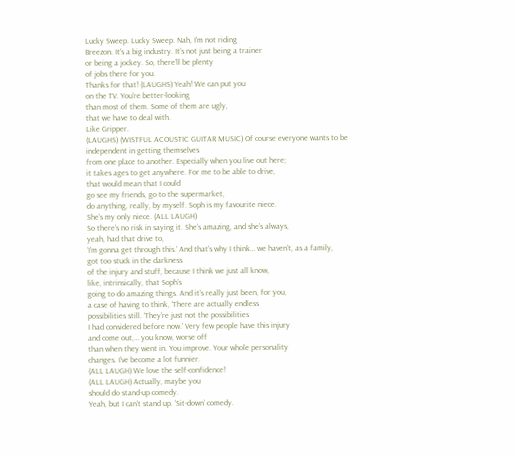Lucky Sweep. Lucky Sweep. Nah, I’m not riding
Breezon. It’s a big industry. It’s not just being a trainer
or being a jockey. So, there’ll be plenty
of jobs there for you.
Thanks for that! (LAUGHS) Yeah! We can put you
on the TV. You’re better-looking
than most of them. Some of them are ugly,
that we have to deal with.
Like Gripper.
(LAUGHS) (WISTFUL ACOUSTIC GUITAR MUSIC) Of course everyone wants to be
independent in getting themselves
from one place to another. Especially when you live out here;
it takes ages to get anywhere. For me to be able to drive,
that would mean that I could
go see my friends, go to the supermarket,
do anything, really, by myself. Soph is my favourite niece.
She’s my only niece. (ALL LAUGH)
So there’s no risk in saying it. She’s amazing, and she’s always,
yeah, had that drive to,
‘I’m gonna get through this.’ And that’s why I think… we haven’t, as a family,
got too stuck in the darkness
of the injury and stuff, because I think we just all know,
like, intrinsically, that Soph’s
going to do amazing things. And it’s really just been, for you,
a case of having to think, ‘There are actually endless
possibilities still. ‘They’re just not the possibilities
I had considered before now.’ Very few people have this injury
and come out,… you know, worse off
than when they went in. You improve. Your whole personality
changes. I’ve become a lot funnier.
(ALL LAUGH) We love the self-confidence!
(ALL LAUGH) Actually, maybe you
should do stand-up comedy.
Yeah, but I can’t stand up. ‘Sit-down’ comedy.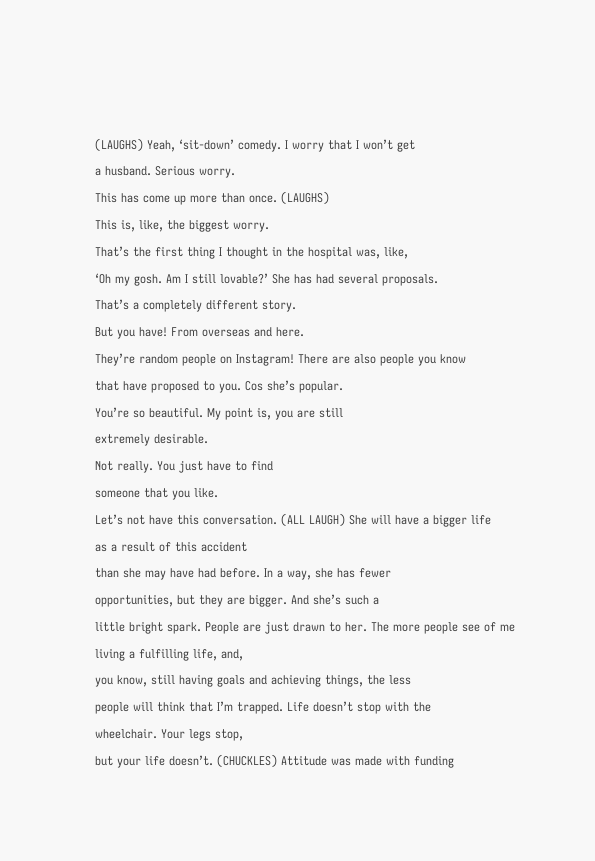(LAUGHS) Yeah, ‘sit-down’ comedy. I worry that I won’t get
a husband. Serious worry.
This has come up more than once. (LAUGHS)
This is, like, the biggest worry.
That’s the first thing I thought in the hospital was, like,
‘Oh my gosh. Am I still lovable?’ She has had several proposals.
That’s a completely different story.
But you have! From overseas and here.
They’re random people on Instagram! There are also people you know
that have proposed to you. Cos she’s popular.
You’re so beautiful. My point is, you are still
extremely desirable.
Not really. You just have to find
someone that you like.
Let’s not have this conversation. (ALL LAUGH) She will have a bigger life
as a result of this accident
than she may have had before. In a way, she has fewer
opportunities, but they are bigger. And she’s such a
little bright spark. People are just drawn to her. The more people see of me
living a fulfilling life, and,
you know, still having goals and achieving things, the less
people will think that I’m trapped. Life doesn’t stop with the
wheelchair. Your legs stop,
but your life doesn’t. (CHUCKLES) Attitude was made with funding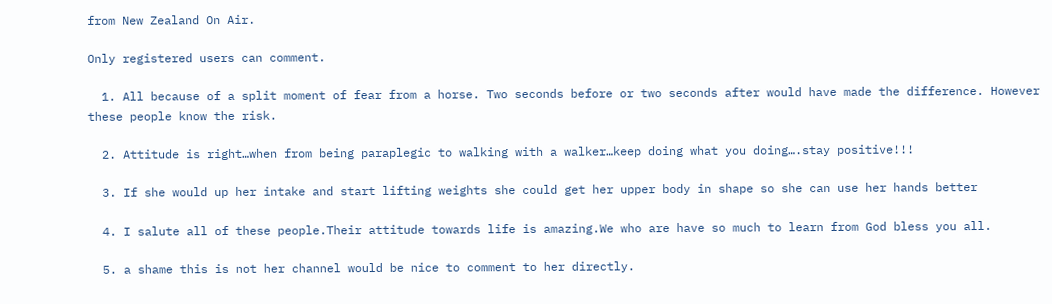from New Zealand On Air.

Only registered users can comment.

  1. All because of a split moment of fear from a horse. Two seconds before or two seconds after would have made the difference. However these people know the risk.

  2. Attitude is right…when from being paraplegic to walking with a walker…keep doing what you doing….stay positive!!!

  3. If she would up her intake and start lifting weights she could get her upper body in shape so she can use her hands better

  4. I salute all of these people.Their attitude towards life is amazing.We who are have so much to learn from God bless you all.

  5. a shame this is not her channel would be nice to comment to her directly.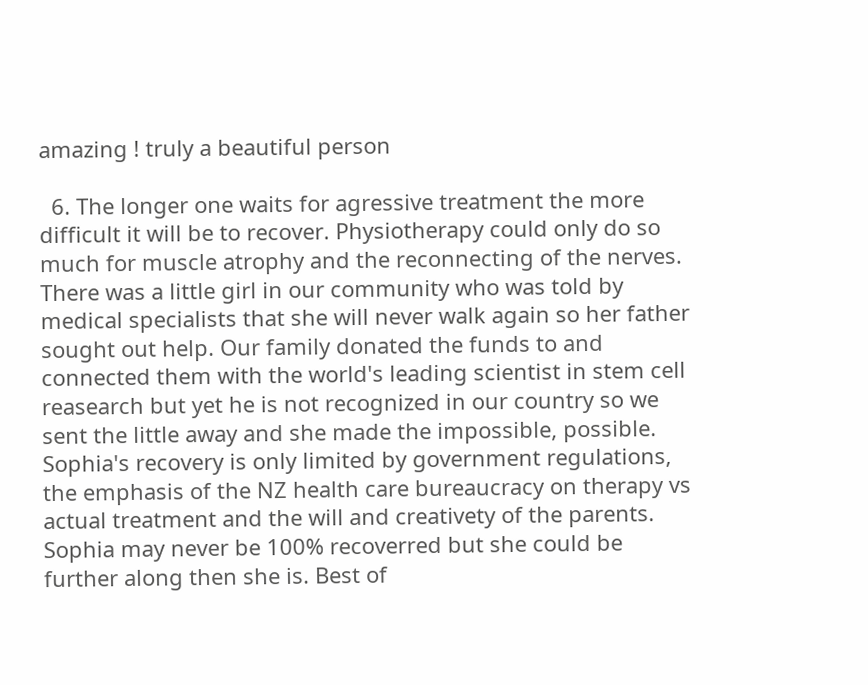amazing ! truly a beautiful person

  6. The longer one waits for agressive treatment the more difficult it will be to recover. Physiotherapy could only do so much for muscle atrophy and the reconnecting of the nerves. There was a little girl in our community who was told by medical specialists that she will never walk again so her father sought out help. Our family donated the funds to and connected them with the world's leading scientist in stem cell reasearch but yet he is not recognized in our country so we sent the little away and she made the impossible, possible. Sophia's recovery is only limited by government regulations, the emphasis of the NZ health care bureaucracy on therapy vs actual treatment and the will and creativety of the parents. Sophia may never be 100% recoverred but she could be further along then she is. Best of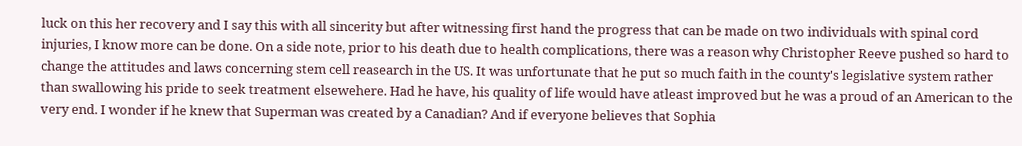luck on this her recovery and I say this with all sincerity but after witnessing first hand the progress that can be made on two individuals with spinal cord injuries, I know more can be done. On a side note, prior to his death due to health complications, there was a reason why Christopher Reeve pushed so hard to change the attitudes and laws concerning stem cell reasearch in the US. It was unfortunate that he put so much faith in the county's legislative system rather than swallowing his pride to seek treatment elsewehere. Had he have, his quality of life would have atleast improved but he was a proud of an American to the very end. I wonder if he knew that Superman was created by a Canadian? And if everyone believes that Sophia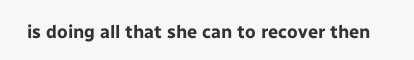is doing all that she can to recover then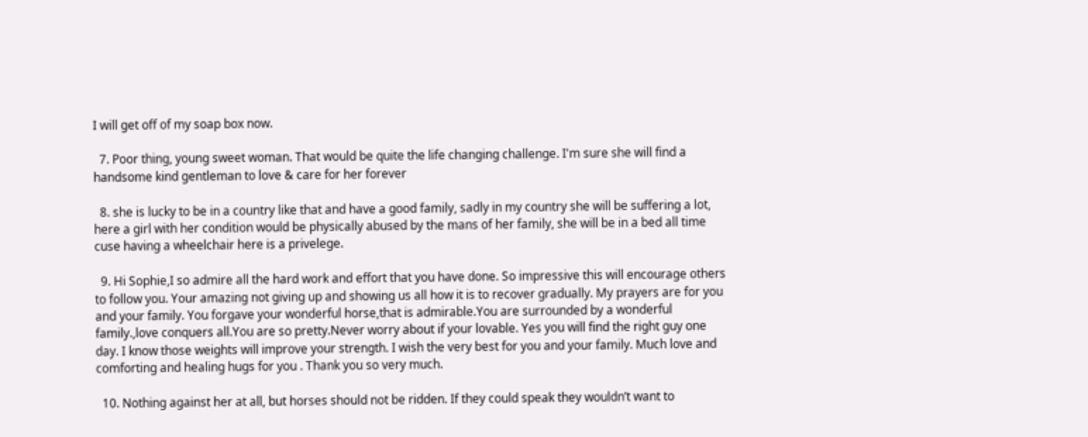I will get off of my soap box now.

  7. Poor thing, young sweet woman. That would be quite the life changing challenge. I'm sure she will find a handsome kind gentleman to love & care for her forever

  8. she is lucky to be in a country like that and have a good family, sadly in my country she will be suffering a lot, here a girl with her condition would be physically abused by the mans of her family, she will be in a bed all time cuse having a wheelchair here is a privelege.

  9. Hi Sophie,I so admire all the hard work and effort that you have done. So impressive this will encourage others to follow you. Your amazing not giving up and showing us all how it is to recover gradually. My prayers are for you and your family. You forgave your wonderful horse,that is admirable.You are surrounded by a wonderful family.,love conquers all.You are so pretty.Never worry about if your lovable. Yes you will find the right guy one day. I know those weights will improve your strength. I wish the very best for you and your family. Much love and comforting and healing hugs for you . Thank you so very much.

  10. Nothing against her at all, but horses should not be ridden. If they could speak they wouldn’t want to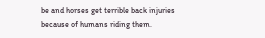be and horses get terrible back injuries because of humans riding them.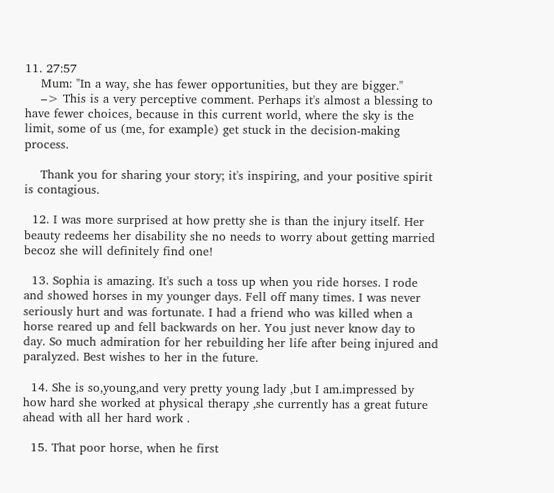11. 27:57
    Mum: "In a way, she has fewer opportunities, but they are bigger."
    –> This is a very perceptive comment. Perhaps it's almost a blessing to have fewer choices, because in this current world, where the sky is the limit, some of us (me, for example) get stuck in the decision-making process.

    Thank you for sharing your story; it's inspiring, and your positive spirit is contagious.

  12. I was more surprised at how pretty she is than the injury itself. Her beauty redeems her disability she no needs to worry about getting married becoz she will definitely find one!

  13. Sophia is amazing. It's such a toss up when you ride horses. I rode and showed horses in my younger days. Fell off many times. I was never seriously hurt and was fortunate. I had a friend who was killed when a horse reared up and fell backwards on her. You just never know day to day. So much admiration for her rebuilding her life after being injured and paralyzed. Best wishes to her in the future.

  14. She is so,young,and very pretty young lady ,but I am.impressed by how hard she worked at physical therapy ,she currently has a great future ahead with all her hard work .

  15. That poor horse, when he first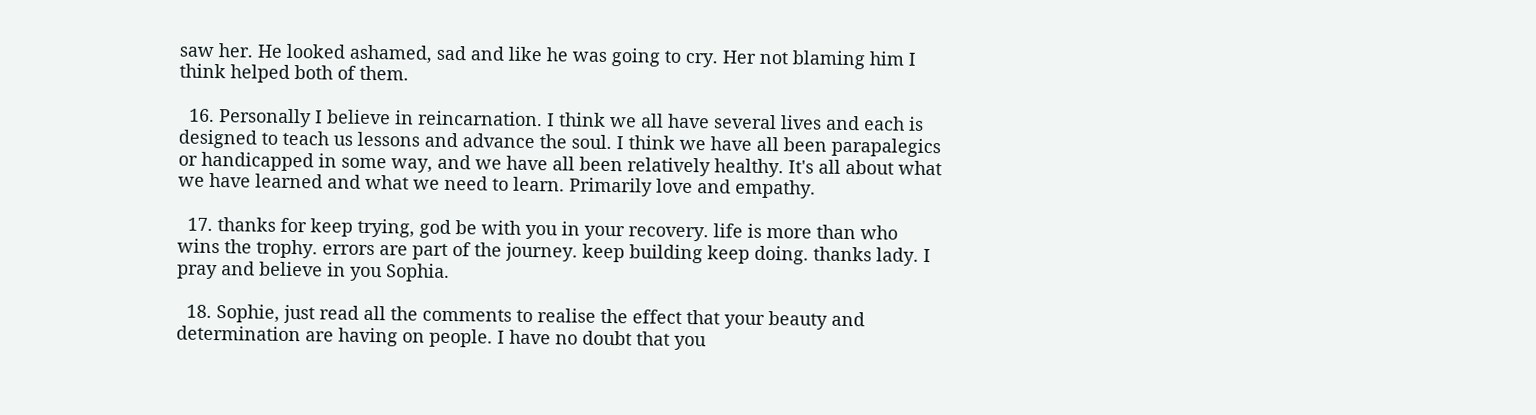saw her. He looked ashamed, sad and like he was going to cry. Her not blaming him I think helped both of them.

  16. Personally I believe in reincarnation. I think we all have several lives and each is designed to teach us lessons and advance the soul. I think we have all been parapalegics or handicapped in some way, and we have all been relatively healthy. It's all about what we have learned and what we need to learn. Primarily love and empathy.

  17. thanks for keep trying, god be with you in your recovery. life is more than who wins the trophy. errors are part of the journey. keep building keep doing. thanks lady. I pray and believe in you Sophia.

  18. Sophie, just read all the comments to realise the effect that your beauty and determination are having on people. I have no doubt that you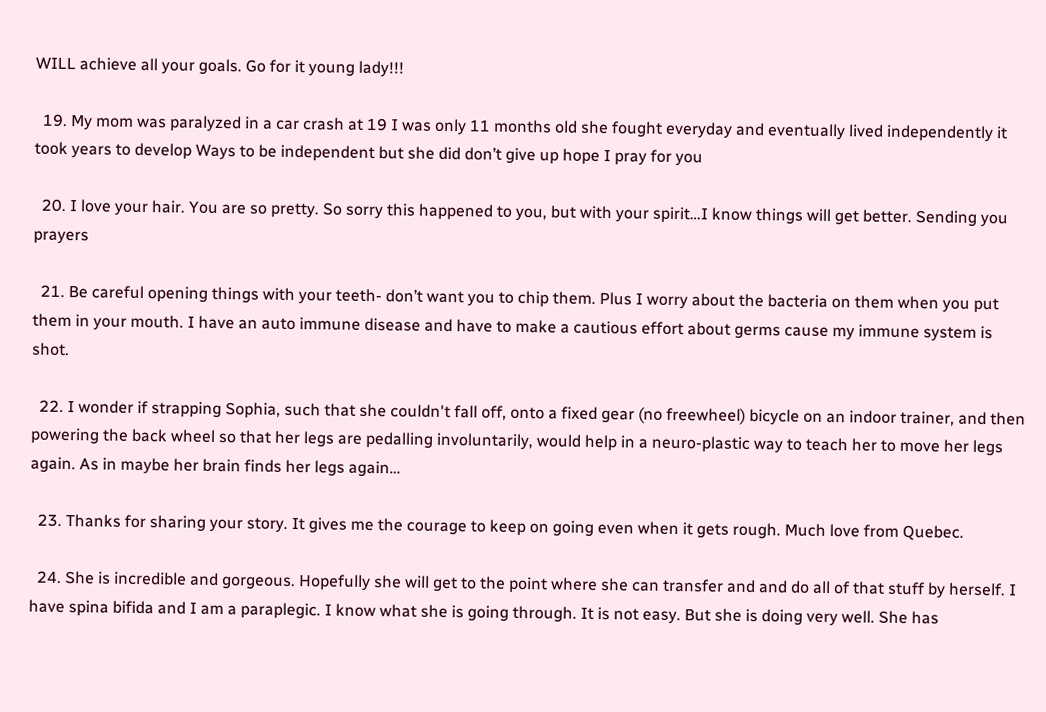WILL achieve all your goals. Go for it young lady!!!

  19. My mom was paralyzed in a car crash at 19 I was only 11 months old she fought everyday and eventually lived independently it took years to develop Ways to be independent but she did don’t give up hope I pray for you

  20. I love your hair. You are so pretty. So sorry this happened to you, but with your spirit…I know things will get better. Sending you prayers

  21. Be careful opening things with your teeth- don’t want you to chip them. Plus I worry about the bacteria on them when you put them in your mouth. I have an auto immune disease and have to make a cautious effort about germs cause my immune system is shot.

  22. I wonder if strapping Sophia, such that she couldn't fall off, onto a fixed gear (no freewheel) bicycle on an indoor trainer, and then powering the back wheel so that her legs are pedalling involuntarily, would help in a neuro-plastic way to teach her to move her legs again. As in maybe her brain finds her legs again…

  23. Thanks for sharing your story. It gives me the courage to keep on going even when it gets rough. Much love from Quebec.

  24. She is incredible and gorgeous. Hopefully she will get to the point where she can transfer and and do all of that stuff by herself. I have spina bifida and I am a paraplegic. I know what she is going through. It is not easy. But she is doing very well. She has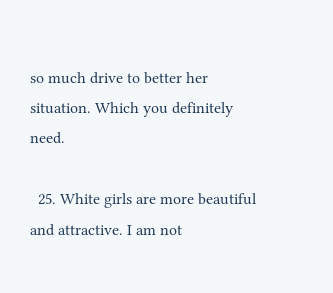so much drive to better her situation. Which you definitely need.

  25. White girls are more beautiful and attractive. I am not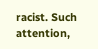racist. Such attention,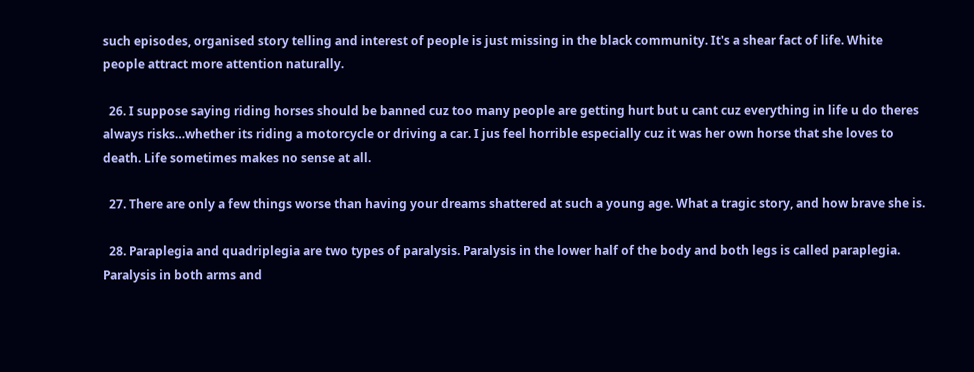such episodes, organised story telling and interest of people is just missing in the black community. It's a shear fact of life. White people attract more attention naturally.

  26. I suppose saying riding horses should be banned cuz too many people are getting hurt but u cant cuz everything in life u do theres always risks…whether its riding a motorcycle or driving a car. I jus feel horrible especially cuz it was her own horse that she loves to death. Life sometimes makes no sense at all.

  27. There are only a few things worse than having your dreams shattered at such a young age. What a tragic story, and how brave she is.

  28. Paraplegia and quadriplegia are two types of paralysis. Paralysis in the lower half of the body and both legs is called paraplegia. Paralysis in both arms and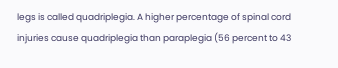legs is called quadriplegia. A higher percentage of spinal cord injuries cause quadriplegia than paraplegia (56 percent to 43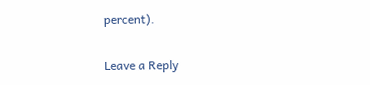percent).

Leave a Reply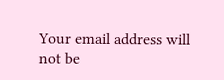Your email address will not be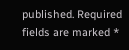published. Required fields are marked *